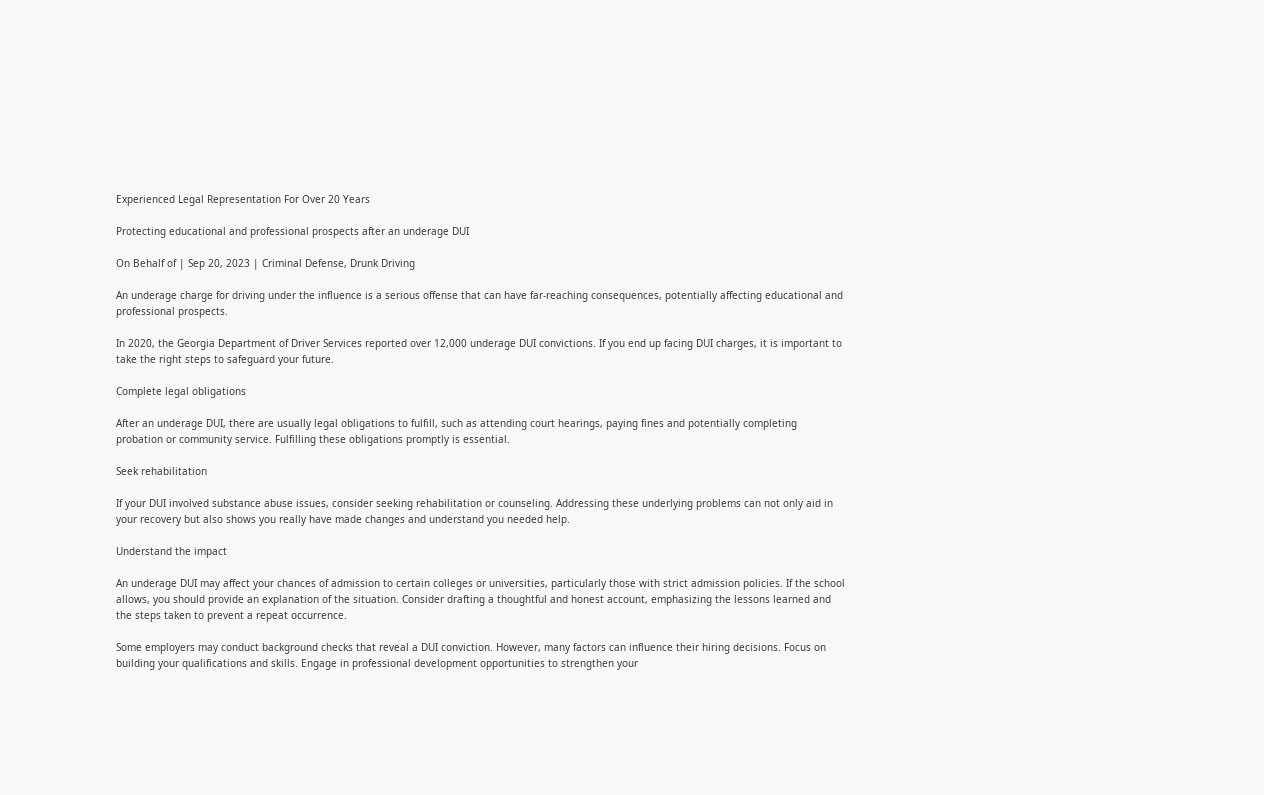Experienced Legal Representation For Over 20 Years

Protecting educational and professional prospects after an underage DUI

On Behalf of | Sep 20, 2023 | Criminal Defense, Drunk Driving

An underage charge for driving under the influence is a serious offense that can have far-reaching consequences, potentially affecting educational and professional prospects.

In 2020, the Georgia Department of Driver Services reported over 12,000 underage DUI convictions. If you end up facing DUI charges, it is important to take the right steps to safeguard your future.

Complete legal obligations

After an underage DUI, there are usually legal obligations to fulfill, such as attending court hearings, paying fines and potentially completing probation or community service. Fulfilling these obligations promptly is essential.

Seek rehabilitation

If your DUI involved substance abuse issues, consider seeking rehabilitation or counseling. Addressing these underlying problems can not only aid in your recovery but also shows you really have made changes and understand you needed help.

Understand the impact

An underage DUI may affect your chances of admission to certain colleges or universities, particularly those with strict admission policies. If the school allows, you should provide an explanation of the situation. Consider drafting a thoughtful and honest account, emphasizing the lessons learned and the steps taken to prevent a repeat occurrence.

Some employers may conduct background checks that reveal a DUI conviction. However, many factors can influence their hiring decisions. Focus on building your qualifications and skills. Engage in professional development opportunities to strengthen your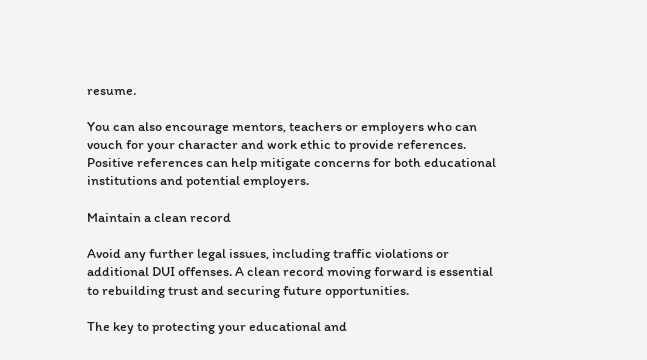resume.

You can also encourage mentors, teachers or employers who can vouch for your character and work ethic to provide references. Positive references can help mitigate concerns for both educational institutions and potential employers.

Maintain a clean record

Avoid any further legal issues, including traffic violations or additional DUI offenses. A clean record moving forward is essential to rebuilding trust and securing future opportunities.

The key to protecting your educational and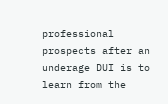professional prospects after an underage DUI is to learn from the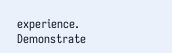experience. Demonstrate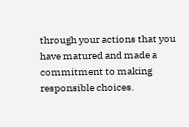through your actions that you have matured and made a commitment to making responsible choices.